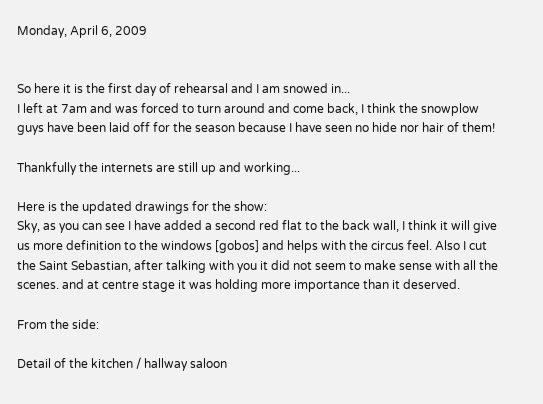Monday, April 6, 2009


So here it is the first day of rehearsal and I am snowed in...
I left at 7am and was forced to turn around and come back, I think the snowplow guys have been laid off for the season because I have seen no hide nor hair of them!

Thankfully the internets are still up and working...

Here is the updated drawings for the show:
Sky, as you can see I have added a second red flat to the back wall, I think it will give us more definition to the windows [gobos] and helps with the circus feel. Also I cut the Saint Sebastian, after talking with you it did not seem to make sense with all the scenes. and at centre stage it was holding more importance than it deserved.

From the side:

Detail of the kitchen / hallway saloon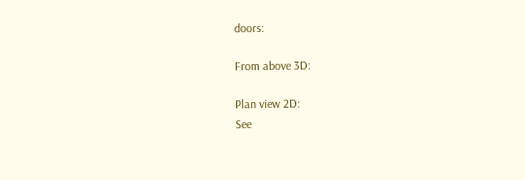doors:

From above 3D:

Plan view 2D:
See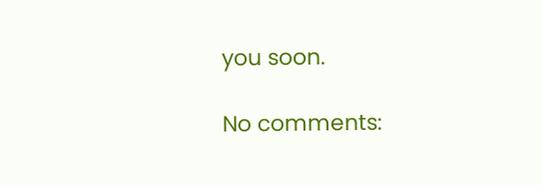you soon.

No comments: